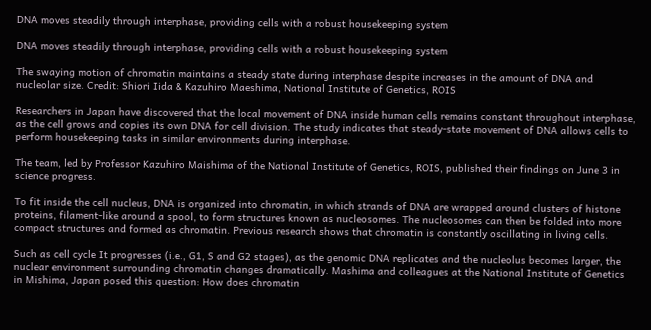DNA moves steadily through interphase, providing cells with a robust housekeeping system

DNA moves steadily through interphase, providing cells with a robust housekeeping system

The swaying motion of chromatin maintains a steady state during interphase despite increases in the amount of DNA and nucleolar size. Credit: Shiori Iida & Kazuhiro Maeshima, National Institute of Genetics, ROIS

Researchers in Japan have discovered that the local movement of DNA inside human cells remains constant throughout interphase, as the cell grows and copies its own DNA for cell division. The study indicates that steady-state movement of DNA allows cells to perform housekeeping tasks in similar environments during interphase.

The team, led by Professor Kazuhiro Maishima of the National Institute of Genetics, ROIS, published their findings on June 3 in science progress.

To fit inside the cell nucleus, DNA is organized into chromatin, in which strands of DNA are wrapped around clusters of histone proteins, filament-like around a spool, to form structures known as nucleosomes. The nucleosomes can then be folded into more compact structures and formed as chromatin. Previous research shows that chromatin is constantly oscillating in living cells.

Such as cell cycle It progresses (i.e., G1, S and G2 stages), as the genomic DNA replicates and the nucleolus becomes larger, the nuclear environment surrounding chromatin changes dramatically. Mashima and colleagues at the National Institute of Genetics in Mishima, Japan posed this question: How does chromatin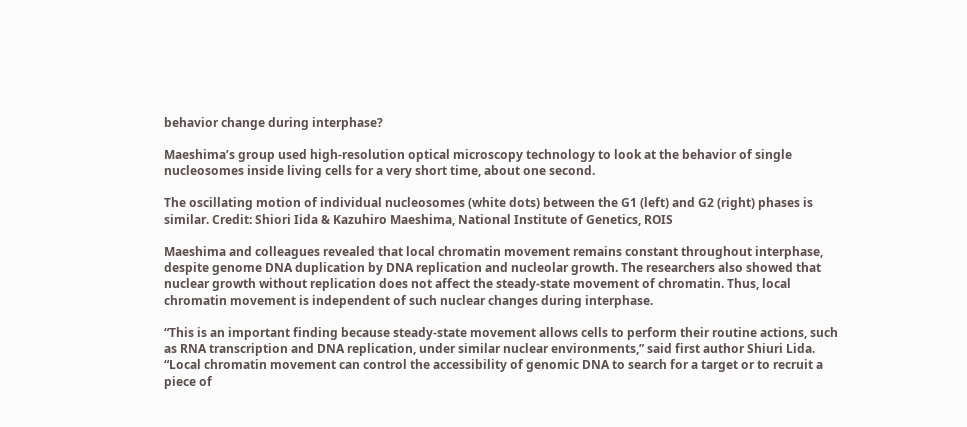behavior change during interphase?

Maeshima’s group used high-resolution optical microscopy technology to look at the behavior of single nucleosomes inside living cells for a very short time, about one second.

The oscillating motion of individual nucleosomes (white dots) between the G1 (left) and G2 (right) phases is similar. Credit: Shiori Iida & Kazuhiro Maeshima, National Institute of Genetics, ROIS

Maeshima and colleagues revealed that local chromatin movement remains constant throughout interphase, despite genome DNA duplication by DNA replication and nucleolar growth. The researchers also showed that nuclear growth without replication does not affect the steady-state movement of chromatin. Thus, local chromatin movement is independent of such nuclear changes during interphase.

“This is an important finding because steady-state movement allows cells to perform their routine actions, such as RNA transcription and DNA replication, under similar nuclear environments,” said first author Shiuri Lida. “Local chromatin movement can control the accessibility of genomic DNA to search for a target or to recruit a piece of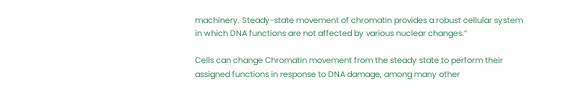machinery. Steady-state movement of chromatin provides a robust cellular system in which DNA functions are not affected by various nuclear changes.”

Cells can change Chromatin movement from the steady state to perform their assigned functions in response to DNA damage, among many other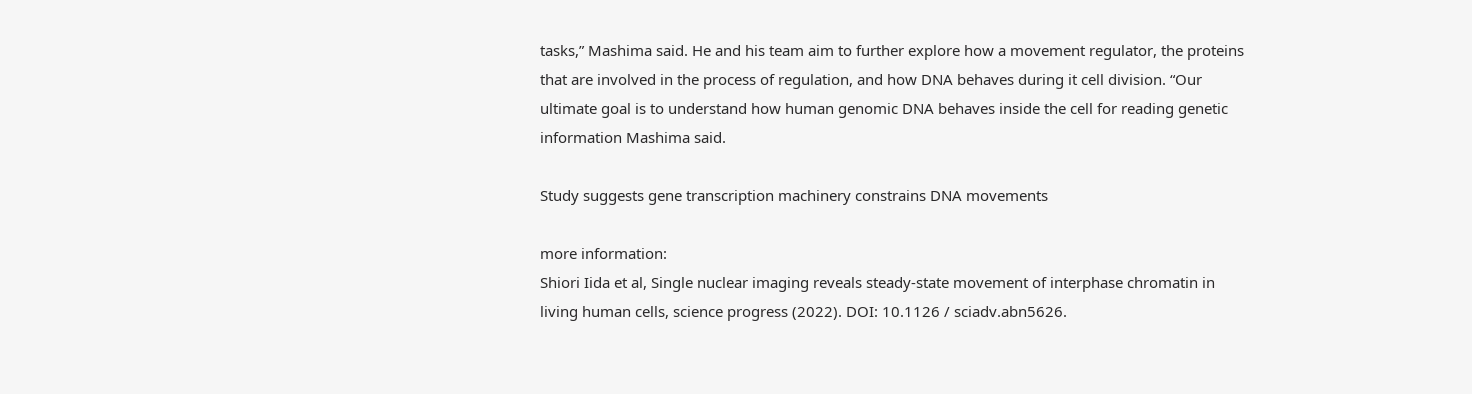tasks,” Mashima said. He and his team aim to further explore how a movement regulator, the proteins that are involved in the process of regulation, and how DNA behaves during it cell division. “Our ultimate goal is to understand how human genomic DNA behaves inside the cell for reading genetic information Mashima said.

Study suggests gene transcription machinery constrains DNA movements

more information:
Shiori Iida et al, Single nuclear imaging reveals steady-state movement of interphase chromatin in living human cells, science progress (2022). DOI: 10.1126 / sciadv.abn5626.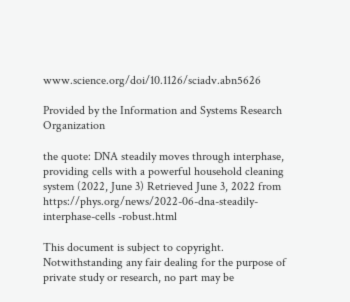www.science.org/doi/10.1126/sciadv.abn5626

Provided by the Information and Systems Research Organization

the quote: DNA steadily moves through interphase, providing cells with a powerful household cleaning system (2022, June 3) Retrieved June 3, 2022 from https://phys.org/news/2022-06-dna-steadily-interphase-cells -robust.html

This document is subject to copyright. Notwithstanding any fair dealing for the purpose of private study or research, no part may be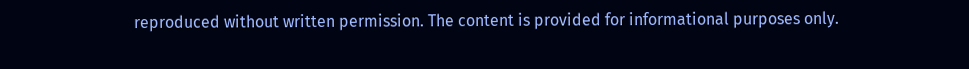reproduced without written permission. The content is provided for informational purposes only.